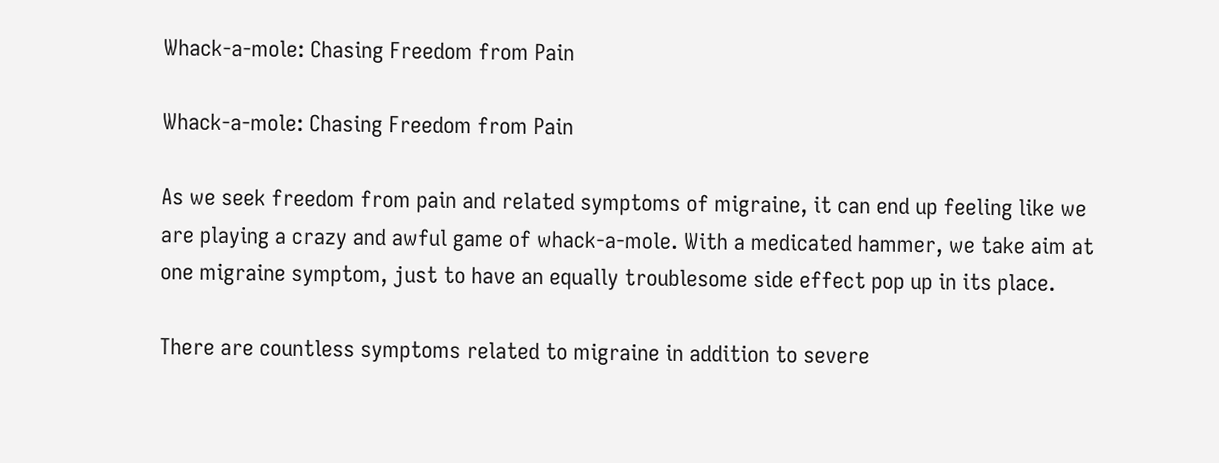Whack-a-mole: Chasing Freedom from Pain

Whack-a-mole: Chasing Freedom from Pain

As we seek freedom from pain and related symptoms of migraine, it can end up feeling like we are playing a crazy and awful game of whack-a-mole. With a medicated hammer, we take aim at one migraine symptom, just to have an equally troublesome side effect pop up in its place.

There are countless symptoms related to migraine in addition to severe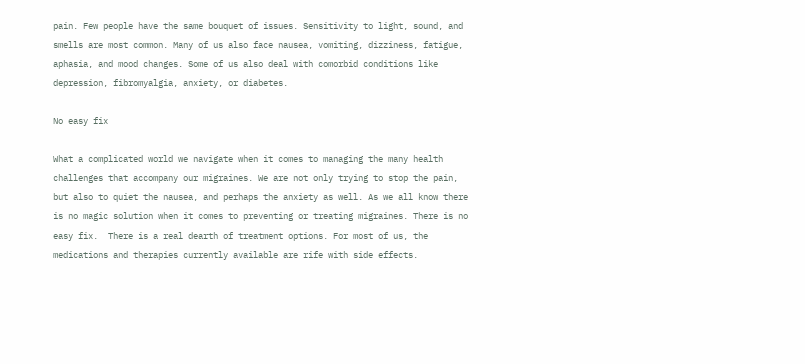pain. Few people have the same bouquet of issues. Sensitivity to light, sound, and smells are most common. Many of us also face nausea, vomiting, dizziness, fatigue, aphasia, and mood changes. Some of us also deal with comorbid conditions like depression, fibromyalgia, anxiety, or diabetes.

No easy fix

What a complicated world we navigate when it comes to managing the many health challenges that accompany our migraines. We are not only trying to stop the pain, but also to quiet the nausea, and perhaps the anxiety as well. As we all know there is no magic solution when it comes to preventing or treating migraines. There is no easy fix.  There is a real dearth of treatment options. For most of us, the medications and therapies currently available are rife with side effects.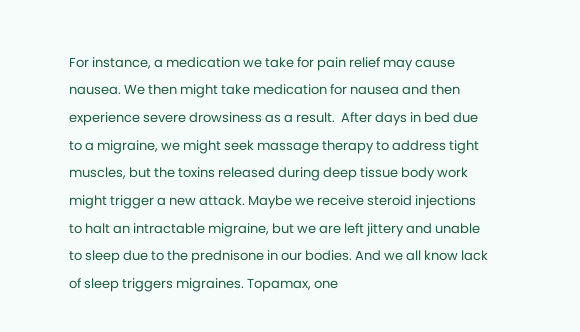For instance, a medication we take for pain relief may cause nausea. We then might take medication for nausea and then experience severe drowsiness as a result.  After days in bed due to a migraine, we might seek massage therapy to address tight muscles, but the toxins released during deep tissue body work might trigger a new attack. Maybe we receive steroid injections to halt an intractable migraine, but we are left jittery and unable to sleep due to the prednisone in our bodies. And we all know lack of sleep triggers migraines. Topamax, one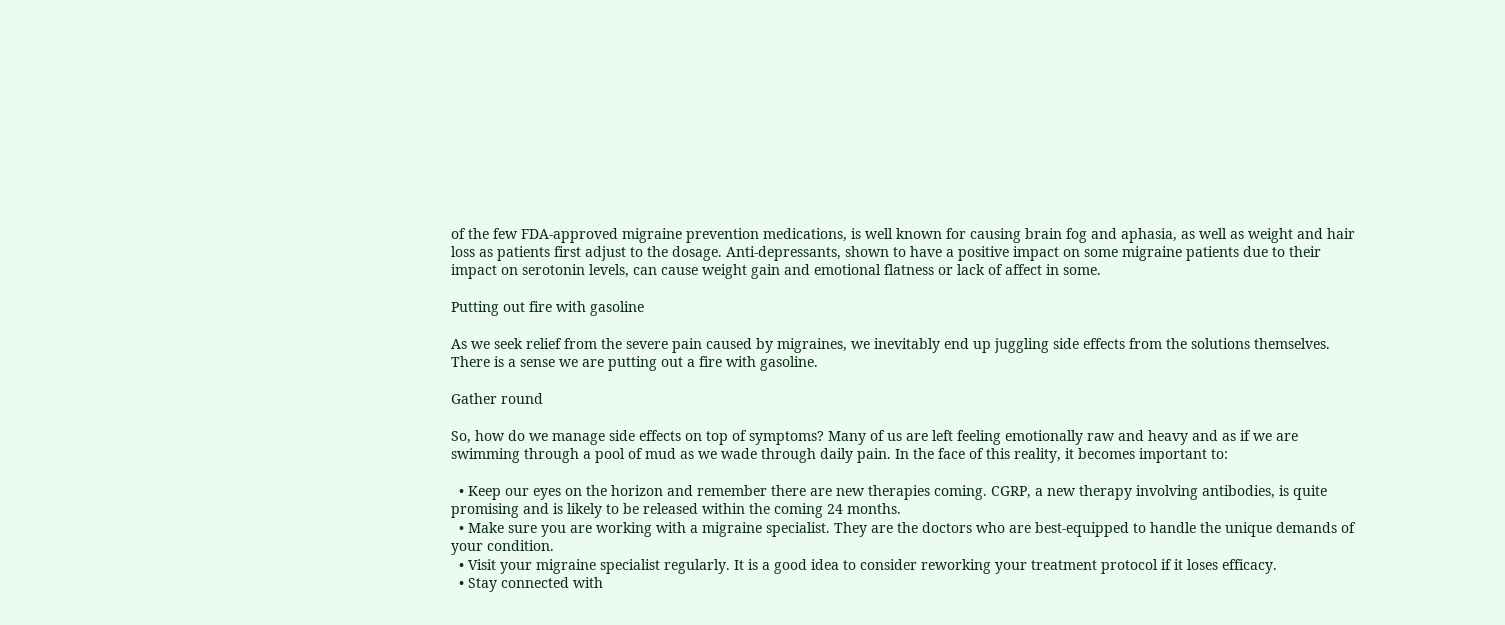of the few FDA-approved migraine prevention medications, is well known for causing brain fog and aphasia, as well as weight and hair loss as patients first adjust to the dosage. Anti-depressants, shown to have a positive impact on some migraine patients due to their impact on serotonin levels, can cause weight gain and emotional flatness or lack of affect in some.

Putting out fire with gasoline

As we seek relief from the severe pain caused by migraines, we inevitably end up juggling side effects from the solutions themselves. There is a sense we are putting out a fire with gasoline.

Gather round

So, how do we manage side effects on top of symptoms? Many of us are left feeling emotionally raw and heavy and as if we are swimming through a pool of mud as we wade through daily pain. In the face of this reality, it becomes important to:

  • Keep our eyes on the horizon and remember there are new therapies coming. CGRP, a new therapy involving antibodies, is quite promising and is likely to be released within the coming 24 months.
  • Make sure you are working with a migraine specialist. They are the doctors who are best-equipped to handle the unique demands of your condition.
  • Visit your migraine specialist regularly. It is a good idea to consider reworking your treatment protocol if it loses efficacy.
  • Stay connected with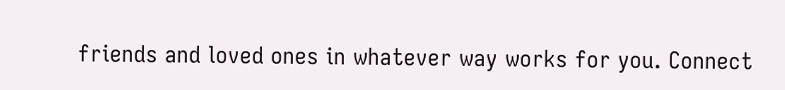friends and loved ones in whatever way works for you. Connect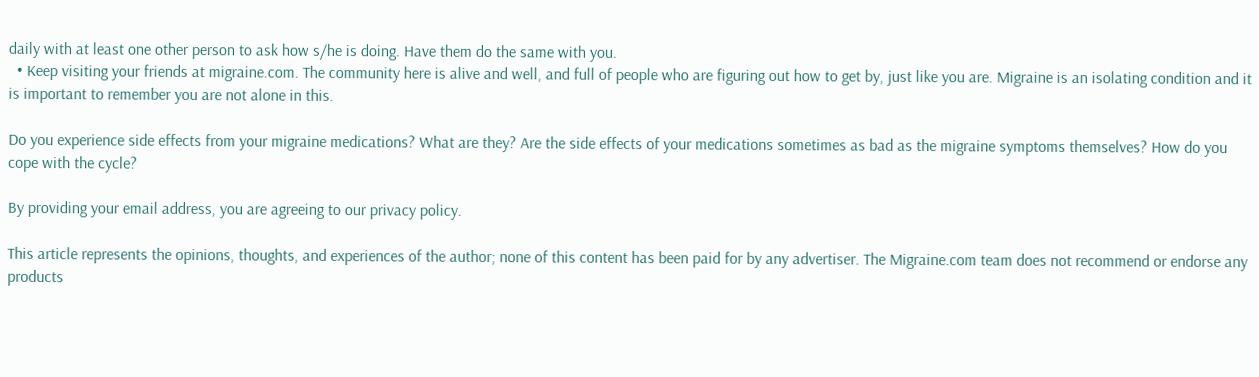daily with at least one other person to ask how s/he is doing. Have them do the same with you.
  • Keep visiting your friends at migraine.com. The community here is alive and well, and full of people who are figuring out how to get by, just like you are. Migraine is an isolating condition and it is important to remember you are not alone in this.

Do you experience side effects from your migraine medications? What are they? Are the side effects of your medications sometimes as bad as the migraine symptoms themselves? How do you cope with the cycle?

By providing your email address, you are agreeing to our privacy policy.

This article represents the opinions, thoughts, and experiences of the author; none of this content has been paid for by any advertiser. The Migraine.com team does not recommend or endorse any products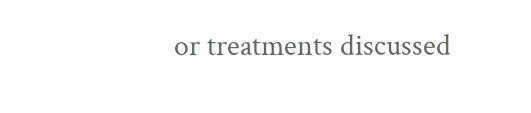or treatments discussed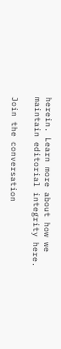herein. Learn more about how we maintain editorial integrity here.

Join the conversation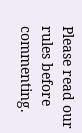Please read our rules before commenting.